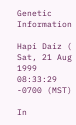Genetic Information

Hapi Daiz (
Sat, 21 Aug 1999 08:33:29 -0700 (MST)

In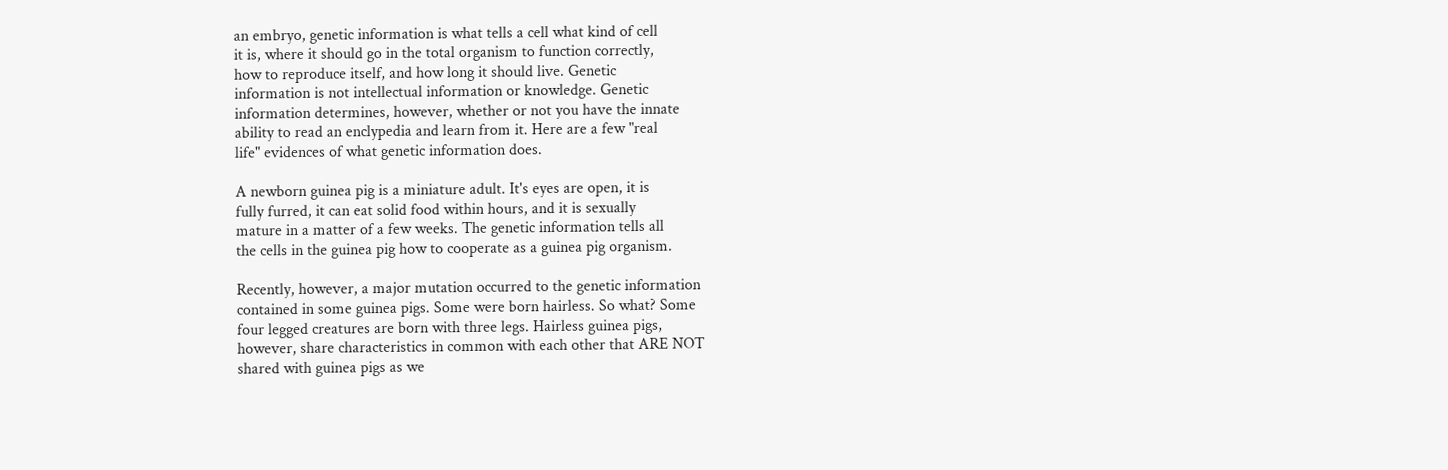an embryo, genetic information is what tells a cell what kind of cell
it is, where it should go in the total organism to function correctly,
how to reproduce itself, and how long it should live. Genetic
information is not intellectual information or knowledge. Genetic
information determines, however, whether or not you have the innate
ability to read an enclypedia and learn from it. Here are a few "real
life" evidences of what genetic information does.

A newborn guinea pig is a miniature adult. It's eyes are open, it is
fully furred, it can eat solid food within hours, and it is sexually
mature in a matter of a few weeks. The genetic information tells all
the cells in the guinea pig how to cooperate as a guinea pig organism.

Recently, however, a major mutation occurred to the genetic information
contained in some guinea pigs. Some were born hairless. So what? Some
four legged creatures are born with three legs. Hairless guinea pigs,
however, share characteristics in common with each other that ARE NOT
shared with guinea pigs as we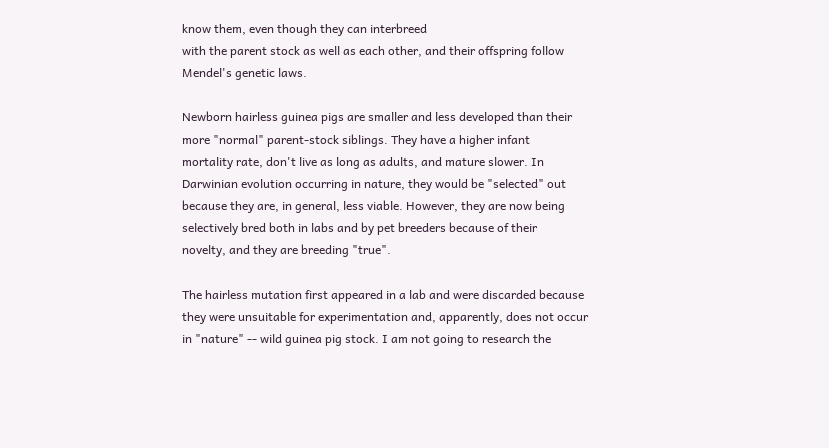know them, even though they can interbreed
with the parent stock as well as each other, and their offspring follow
Mendel's genetic laws.

Newborn hairless guinea pigs are smaller and less developed than their
more "normal" parent-stock siblings. They have a higher infant
mortality rate, don't live as long as adults, and mature slower. In
Darwinian evolution occurring in nature, they would be "selected" out
because they are, in general, less viable. However, they are now being
selectively bred both in labs and by pet breeders because of their
novelty, and they are breeding "true".

The hairless mutation first appeared in a lab and were discarded because
they were unsuitable for experimentation and, apparently, does not occur
in "nature" -- wild guinea pig stock. I am not going to research the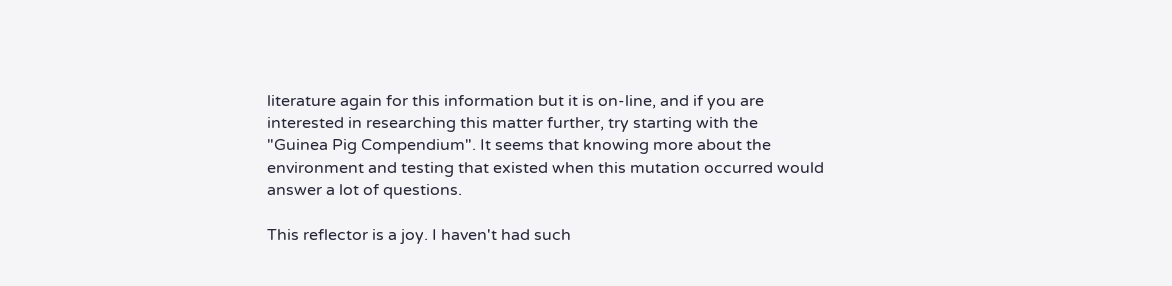literature again for this information but it is on-line, and if you are
interested in researching this matter further, try starting with the
"Guinea Pig Compendium". It seems that knowing more about the
environment and testing that existed when this mutation occurred would
answer a lot of questions.

This reflector is a joy. I haven't had such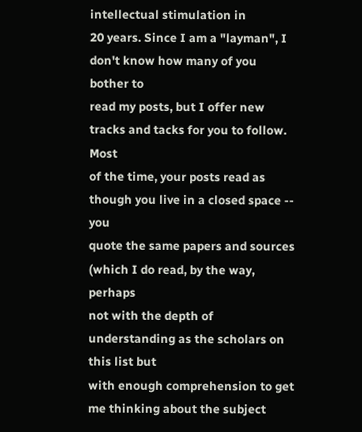intellectual stimulation in
20 years. Since I am a "layman", I don't know how many of you bother to
read my posts, but I offer new tracks and tacks for you to follow. Most
of the time, your posts read as though you live in a closed space -- you
quote the same papers and sources (which I do read, by the way, perhaps
not with the depth of understanding as the scholars on this list but
with enough comprehension to get me thinking about the subject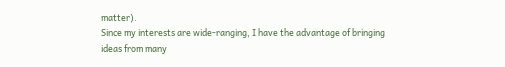matter).
Since my interests are wide-ranging, I have the advantage of bringing
ideas from many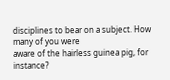disciplines to bear on a subject. How many of you were
aware of the hairless guinea pig, for instance?